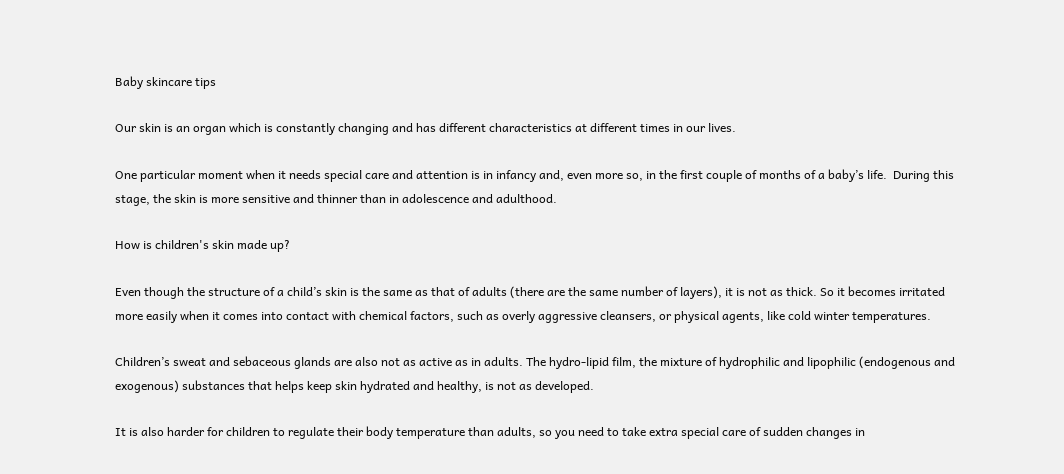Baby skincare tips

Our skin is an organ which is constantly changing and has different characteristics at different times in our lives.

One particular moment when it needs special care and attention is in infancy and, even more so, in the first couple of months of a baby’s life.  During this stage, the skin is more sensitive and thinner than in adolescence and adulthood.

How is children's skin made up?

Even though the structure of a child’s skin is the same as that of adults (there are the same number of layers), it is not as thick. So it becomes irritated more easily when it comes into contact with chemical factors, such as overly aggressive cleansers, or physical agents, like cold winter temperatures.

Children’s sweat and sebaceous glands are also not as active as in adults. The hydro-lipid film, the mixture of hydrophilic and lipophilic (endogenous and exogenous) substances that helps keep skin hydrated and healthy, is not as developed.

It is also harder for children to regulate their body temperature than adults, so you need to take extra special care of sudden changes in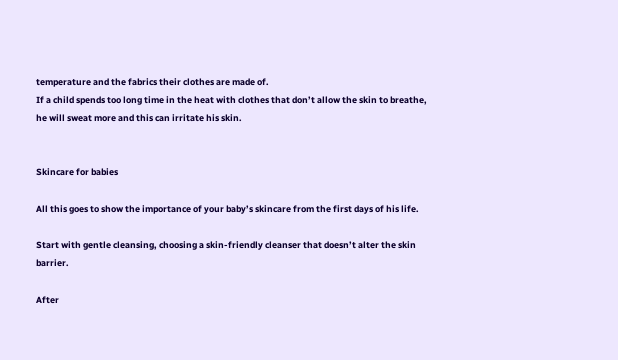temperature and the fabrics their clothes are made of.
If a child spends too long time in the heat with clothes that don’t allow the skin to breathe, he will sweat more and this can irritate his skin.


Skincare for babies

All this goes to show the importance of your baby’s skincare from the first days of his life.

Start with gentle cleansing, choosing a skin-friendly cleanser that doesn’t alter the skin barrier.

After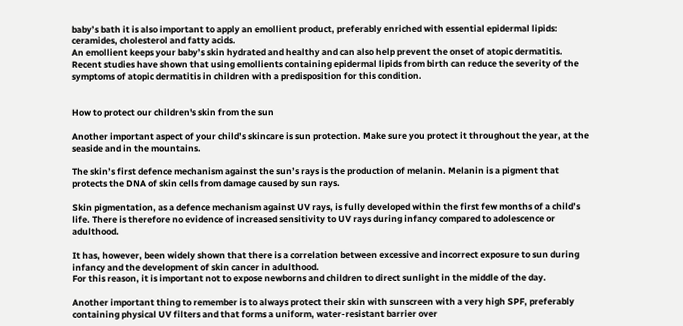baby’s bath it is also important to apply an emollient product, preferably enriched with essential epidermal lipids: ceramides, cholesterol and fatty acids.
An emollient keeps your baby’s skin hydrated and healthy and can also help prevent the onset of atopic dermatitis.
Recent studies have shown that using emollients containing epidermal lipids from birth can reduce the severity of the symptoms of atopic dermatitis in children with a predisposition for this condition.


How to protect our children's skin from the sun

Another important aspect of your child’s skincare is sun protection. Make sure you protect it throughout the year, at the seaside and in the mountains.

The skin’s first defence mechanism against the sun’s rays is the production of melanin. Melanin is a pigment that protects the DNA of skin cells from damage caused by sun rays.

Skin pigmentation, as a defence mechanism against UV rays, is fully developed within the first few months of a child’s life. There is therefore no evidence of increased sensitivity to UV rays during infancy compared to adolescence or adulthood.

It has, however, been widely shown that there is a correlation between excessive and incorrect exposure to sun during infancy and the development of skin cancer in adulthood.
For this reason, it is important not to expose newborns and children to direct sunlight in the middle of the day.

Another important thing to remember is to always protect their skin with sunscreen with a very high SPF, preferably containing physical UV filters and that forms a uniform, water-resistant barrier over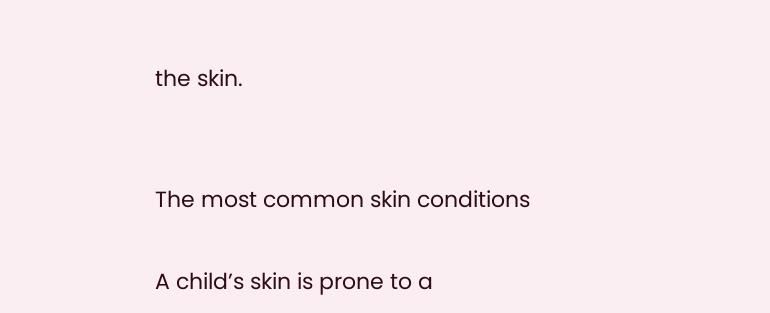the skin.


The most common skin conditions

A child’s skin is prone to a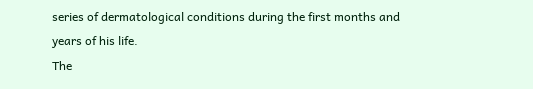series of dermatological conditions during the first months and years of his life.
The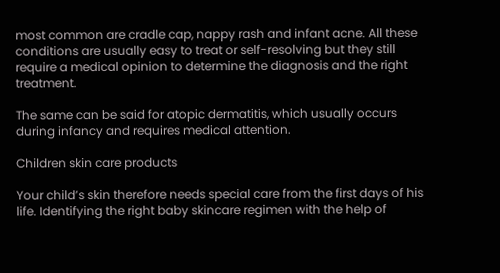most common are cradle cap, nappy rash and infant acne. All these conditions are usually easy to treat or self-resolving but they still require a medical opinion to determine the diagnosis and the right treatment.

The same can be said for atopic dermatitis, which usually occurs during infancy and requires medical attention.

Children skin care products

Your child’s skin therefore needs special care from the first days of his life. Identifying the right baby skincare regimen with the help of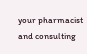your pharmacist and consulting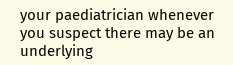your paediatrician whenever you suspect there may be an underlying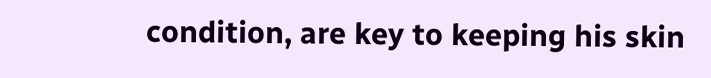condition, are key to keeping his skin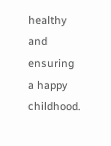healthy and ensuring a happy childhood.